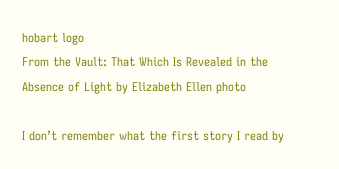hobart logo
From the Vault: That Which Is Revealed in the Absence of Light by Elizabeth Ellen photo

I don’t remember what the first story I read by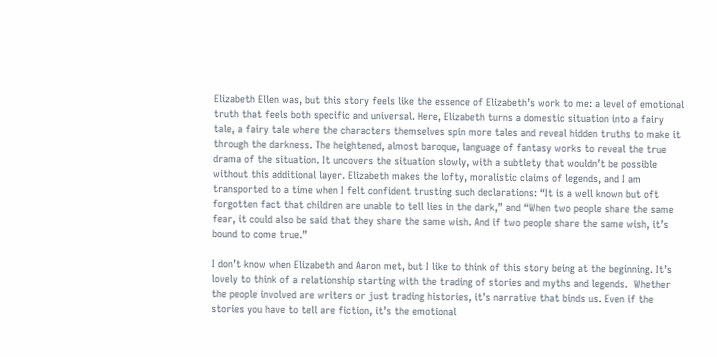Elizabeth Ellen was, but this story feels like the essence of Elizabeth’s work to me: a level of emotional truth that feels both specific and universal. Here, Elizabeth turns a domestic situation into a fairy tale, a fairy tale where the characters themselves spin more tales and reveal hidden truths to make it through the darkness. The heightened, almost baroque, language of fantasy works to reveal the true drama of the situation. It uncovers the situation slowly, with a subtlety that wouldn’t be possible without this additional layer. Elizabeth makes the lofty, moralistic claims of legends, and I am transported to a time when I felt confident trusting such declarations: “It is a well known but oft forgotten fact that children are unable to tell lies in the dark,” and “When two people share the same fear, it could also be said that they share the same wish. And if two people share the same wish, it’s bound to come true.”

I don’t know when Elizabeth and Aaron met, but I like to think of this story being at the beginning. It’s lovely to think of a relationship starting with the trading of stories and myths and legends.  Whether the people involved are writers or just trading histories, it’s narrative that binds us. Even if the stories you have to tell are fiction, it’s the emotional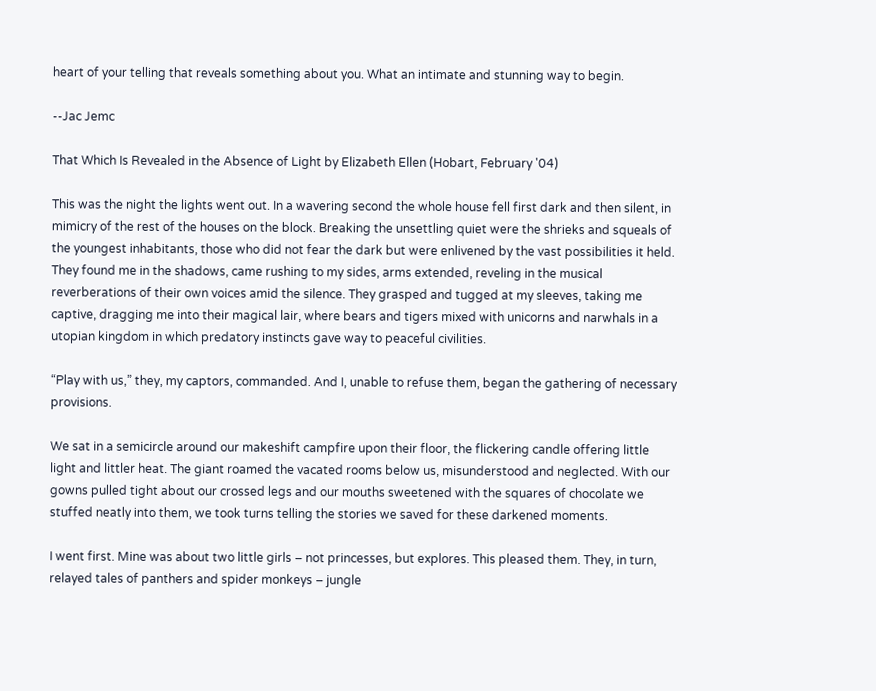heart of your telling that reveals something about you. What an intimate and stunning way to begin.

--Jac Jemc

That Which Is Revealed in the Absence of Light by Elizabeth Ellen (Hobart, February '04)

This was the night the lights went out. In a wavering second the whole house fell first dark and then silent, in mimicry of the rest of the houses on the block. Breaking the unsettling quiet were the shrieks and squeals of the youngest inhabitants, those who did not fear the dark but were enlivened by the vast possibilities it held. They found me in the shadows, came rushing to my sides, arms extended, reveling in the musical reverberations of their own voices amid the silence. They grasped and tugged at my sleeves, taking me captive, dragging me into their magical lair, where bears and tigers mixed with unicorns and narwhals in a utopian kingdom in which predatory instincts gave way to peaceful civilities.

“Play with us,” they, my captors, commanded. And I, unable to refuse them, began the gathering of necessary provisions.

We sat in a semicircle around our makeshift campfire upon their floor, the flickering candle offering little light and littler heat. The giant roamed the vacated rooms below us, misunderstood and neglected. With our gowns pulled tight about our crossed legs and our mouths sweetened with the squares of chocolate we stuffed neatly into them, we took turns telling the stories we saved for these darkened moments.

I went first. Mine was about two little girls – not princesses, but explores. This pleased them. They, in turn, relayed tales of panthers and spider monkeys – jungle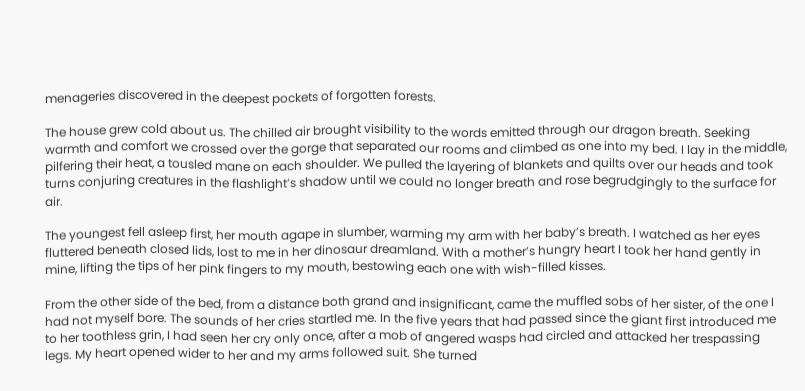menageries discovered in the deepest pockets of forgotten forests.

The house grew cold about us. The chilled air brought visibility to the words emitted through our dragon breath. Seeking warmth and comfort we crossed over the gorge that separated our rooms and climbed as one into my bed. I lay in the middle, pilfering their heat, a tousled mane on each shoulder. We pulled the layering of blankets and quilts over our heads and took turns conjuring creatures in the flashlight’s shadow until we could no longer breath and rose begrudgingly to the surface for air.

The youngest fell asleep first, her mouth agape in slumber, warming my arm with her baby’s breath. I watched as her eyes fluttered beneath closed lids, lost to me in her dinosaur dreamland. With a mother’s hungry heart I took her hand gently in mine, lifting the tips of her pink fingers to my mouth, bestowing each one with wish-filled kisses.

From the other side of the bed, from a distance both grand and insignificant, came the muffled sobs of her sister, of the one I had not myself bore. The sounds of her cries startled me. In the five years that had passed since the giant first introduced me to her toothless grin, I had seen her cry only once, after a mob of angered wasps had circled and attacked her trespassing legs. My heart opened wider to her and my arms followed suit. She turned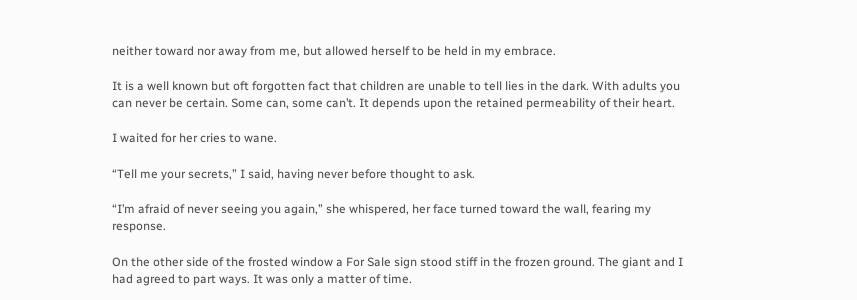neither toward nor away from me, but allowed herself to be held in my embrace.

It is a well known but oft forgotten fact that children are unable to tell lies in the dark. With adults you can never be certain. Some can, some can’t. It depends upon the retained permeability of their heart.

I waited for her cries to wane.

“Tell me your secrets,” I said, having never before thought to ask.

“I’m afraid of never seeing you again,” she whispered, her face turned toward the wall, fearing my response.

On the other side of the frosted window a For Sale sign stood stiff in the frozen ground. The giant and I had agreed to part ways. It was only a matter of time.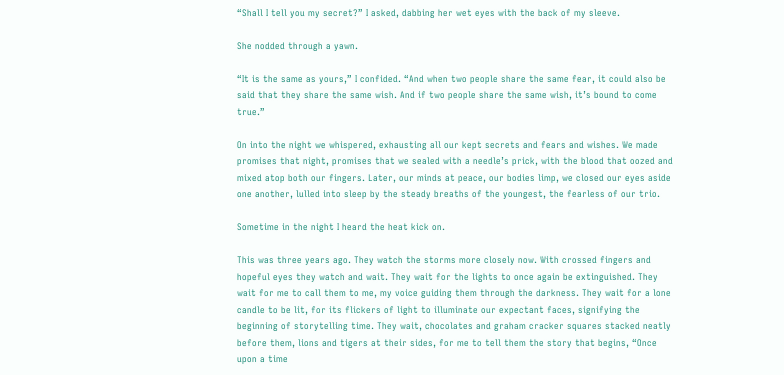“Shall I tell you my secret?” I asked, dabbing her wet eyes with the back of my sleeve.

She nodded through a yawn.

“It is the same as yours,” I confided. “And when two people share the same fear, it could also be said that they share the same wish. And if two people share the same wish, it’s bound to come true.”

On into the night we whispered, exhausting all our kept secrets and fears and wishes. We made promises that night, promises that we sealed with a needle’s prick, with the blood that oozed and mixed atop both our fingers. Later, our minds at peace, our bodies limp, we closed our eyes aside one another, lulled into sleep by the steady breaths of the youngest, the fearless of our trio.

Sometime in the night I heard the heat kick on.

This was three years ago. They watch the storms more closely now. With crossed fingers and hopeful eyes they watch and wait. They wait for the lights to once again be extinguished. They wait for me to call them to me, my voice guiding them through the darkness. They wait for a lone candle to be lit, for its flickers of light to illuminate our expectant faces, signifying the beginning of storytelling time. They wait, chocolates and graham cracker squares stacked neatly before them, lions and tigers at their sides, for me to tell them the story that begins, “Once upon a time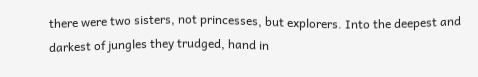there were two sisters, not princesses, but explorers. Into the deepest and darkest of jungles they trudged, hand in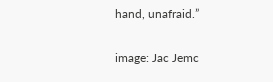hand, unafraid.”

image: Jac Jemc